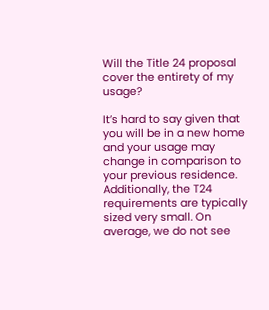Will the Title 24 proposal cover the entirety of my usage?

It’s hard to say given that you will be in a new home and your usage may change in comparison to your previous residence. Additionally, the T24 requirements are typically sized very small. On average, we do not see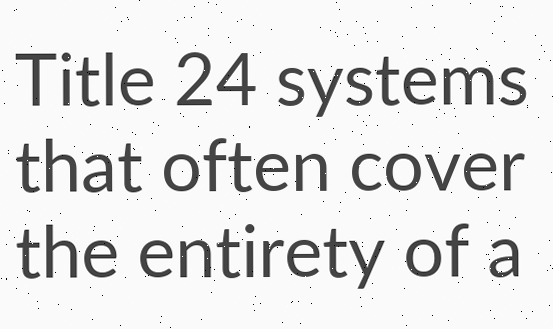Title 24 systems that often cover the entirety of a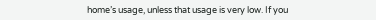home’s usage, unless that usage is very low. If you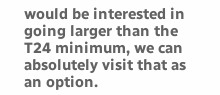would be interested in going larger than the T24 minimum, we can absolutely visit that as an option.